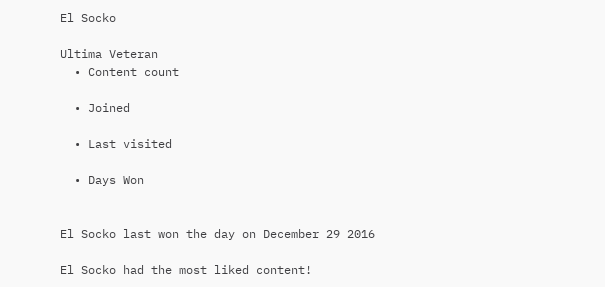El Socko

Ultima Veteran
  • Content count

  • Joined

  • Last visited

  • Days Won


El Socko last won the day on December 29 2016

El Socko had the most liked content!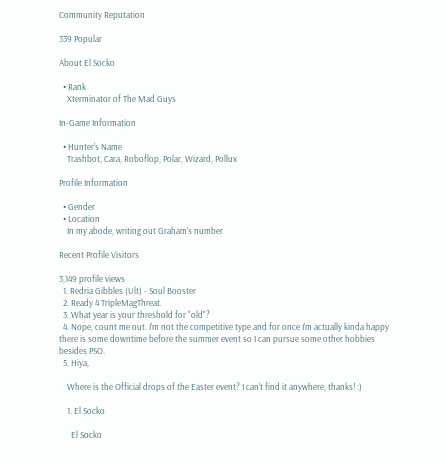Community Reputation

339 Popular

About El Socko

  • Rank
    Xterminator of The Mad Guys

In-Game Information

  • Hunter's Name
    Trashbot, Cara, Roboflop, Polar, Wizard, Pollux

Profile Information

  • Gender
  • Location
    In my abode, writing out Graham's number

Recent Profile Visitors

3,149 profile views
  1. Redria Gibbles (Ult) - Soul Booster
  2. Ready 4 TripleMagThreat.
  3. What year is your threshold for "old"?
  4. Nope, count me out. I'm not the competitive type and for once I'm actually kinda happy there is some downtime before the summer event so I can pursue some other hobbies besides PSO.
  5. Hiya,

    Where is the Official drops of the Easter event? I can't find it anywhere, thanks! :)

    1. El Socko

      El Socko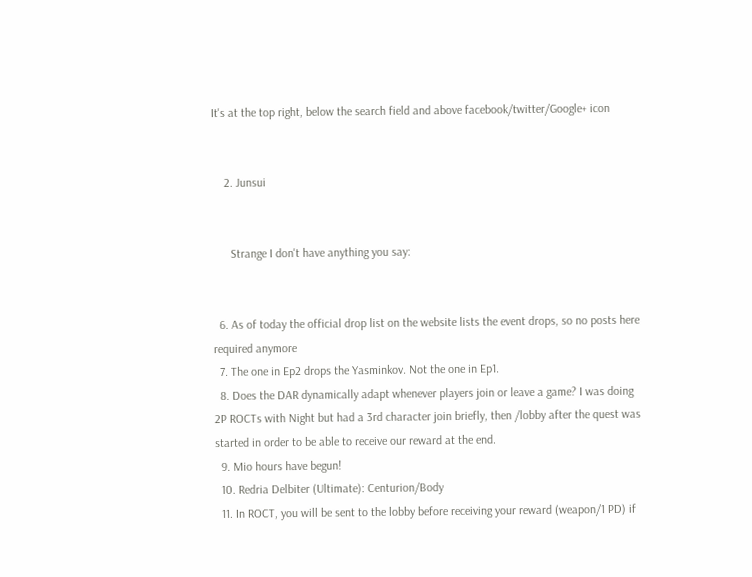It's at the top right, below the search field and above facebook/twitter/Google+ icon


    2. Junsui


      Strange I don't have anything you say:


  6. As of today the official drop list on the website lists the event drops, so no posts here required anymore
  7. The one in Ep2 drops the Yasminkov. Not the one in Ep1.
  8. Does the DAR dynamically adapt whenever players join or leave a game? I was doing 2P ROCTs with Night but had a 3rd character join briefly, then /lobby after the quest was started in order to be able to receive our reward at the end.
  9. Mio hours have begun!
  10. Redria Delbiter (Ultimate): Centurion/Body
  11. In ROCT, you will be sent to the lobby before receiving your reward (weapon/1 PD) if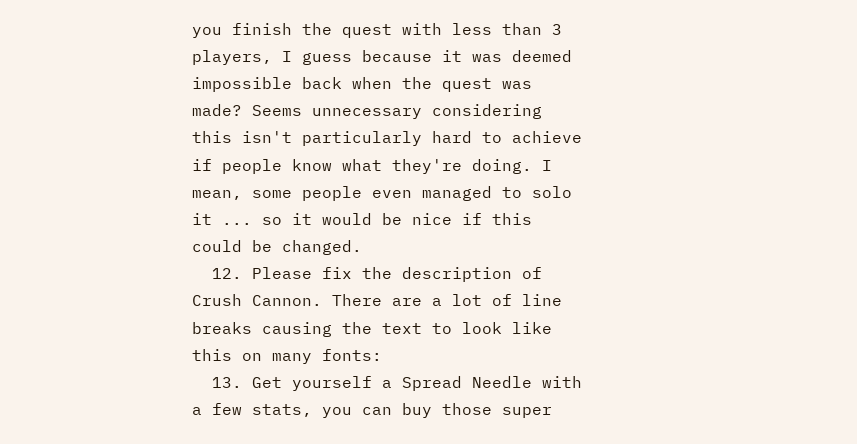you finish the quest with less than 3 players, I guess because it was deemed impossible back when the quest was made? Seems unnecessary considering this isn't particularly hard to achieve if people know what they're doing. I mean, some people even managed to solo it ... so it would be nice if this could be changed.
  12. Please fix the description of Crush Cannon. There are a lot of line breaks causing the text to look like this on many fonts:
  13. Get yourself a Spread Needle with a few stats, you can buy those super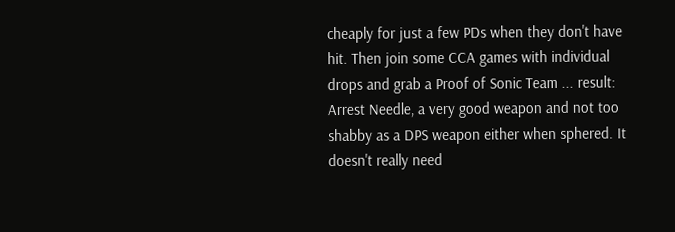cheaply for just a few PDs when they don't have hit. Then join some CCA games with individual drops and grab a Proof of Sonic Team ... result: Arrest Needle, a very good weapon and not too shabby as a DPS weapon either when sphered. It doesn't really need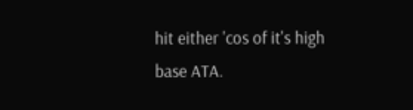hit either 'cos of it's high base ATA.